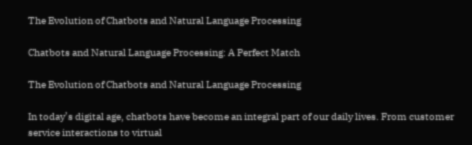The Evolution of Chatbots and Natural Language Processing

Chatbots and Natural Language Processing: A Perfect Match

The Evolution of Chatbots and Natural Language Processing

In today’s digital age, chatbots have become an integral part of our daily lives. From customer service interactions to virtual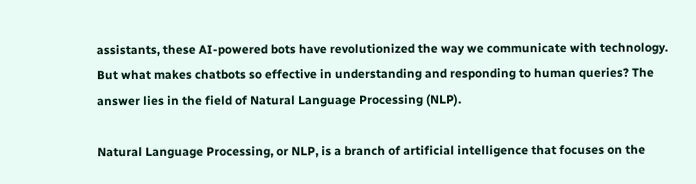assistants, these AI-powered bots have revolutionized the way we communicate with technology. But what makes chatbots so effective in understanding and responding to human queries? The answer lies in the field of Natural Language Processing (NLP).

Natural Language Processing, or NLP, is a branch of artificial intelligence that focuses on the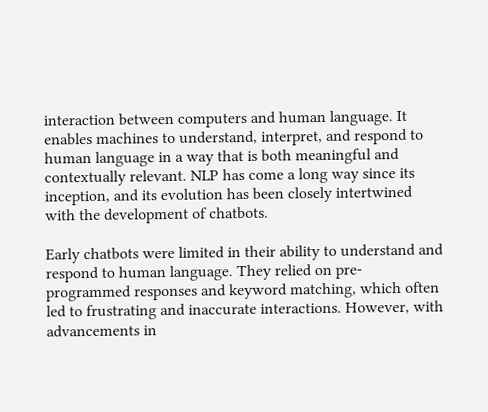interaction between computers and human language. It enables machines to understand, interpret, and respond to human language in a way that is both meaningful and contextually relevant. NLP has come a long way since its inception, and its evolution has been closely intertwined with the development of chatbots.

Early chatbots were limited in their ability to understand and respond to human language. They relied on pre-programmed responses and keyword matching, which often led to frustrating and inaccurate interactions. However, with advancements in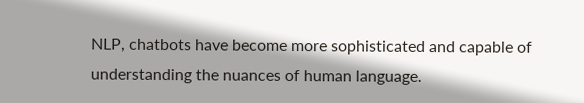NLP, chatbots have become more sophisticated and capable of understanding the nuances of human language.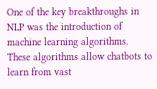One of the key breakthroughs in NLP was the introduction of machine learning algorithms. These algorithms allow chatbots to learn from vast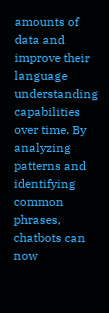amounts of data and improve their language understanding capabilities over time. By analyzing patterns and identifying common phrases, chatbots can now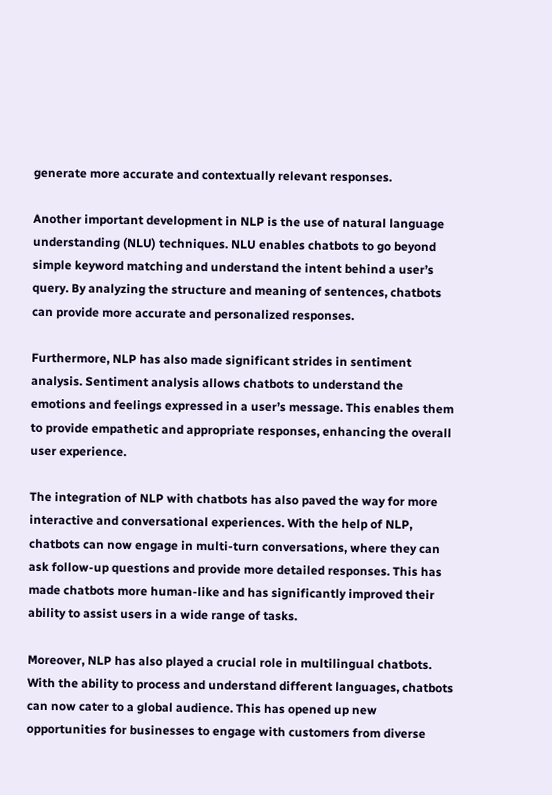generate more accurate and contextually relevant responses.

Another important development in NLP is the use of natural language understanding (NLU) techniques. NLU enables chatbots to go beyond simple keyword matching and understand the intent behind a user’s query. By analyzing the structure and meaning of sentences, chatbots can provide more accurate and personalized responses.

Furthermore, NLP has also made significant strides in sentiment analysis. Sentiment analysis allows chatbots to understand the emotions and feelings expressed in a user’s message. This enables them to provide empathetic and appropriate responses, enhancing the overall user experience.

The integration of NLP with chatbots has also paved the way for more interactive and conversational experiences. With the help of NLP, chatbots can now engage in multi-turn conversations, where they can ask follow-up questions and provide more detailed responses. This has made chatbots more human-like and has significantly improved their ability to assist users in a wide range of tasks.

Moreover, NLP has also played a crucial role in multilingual chatbots. With the ability to process and understand different languages, chatbots can now cater to a global audience. This has opened up new opportunities for businesses to engage with customers from diverse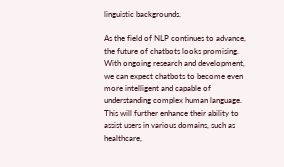linguistic backgrounds.

As the field of NLP continues to advance, the future of chatbots looks promising. With ongoing research and development, we can expect chatbots to become even more intelligent and capable of understanding complex human language. This will further enhance their ability to assist users in various domains, such as healthcare,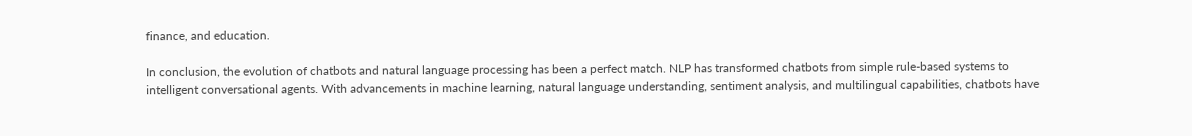finance, and education.

In conclusion, the evolution of chatbots and natural language processing has been a perfect match. NLP has transformed chatbots from simple rule-based systems to intelligent conversational agents. With advancements in machine learning, natural language understanding, sentiment analysis, and multilingual capabilities, chatbots have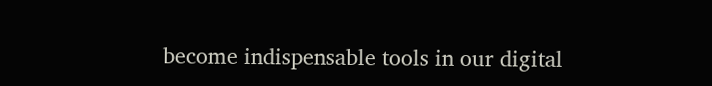become indispensable tools in our digital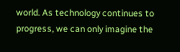world. As technology continues to progress, we can only imagine the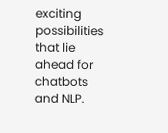exciting possibilities that lie ahead for chatbots and NLP.